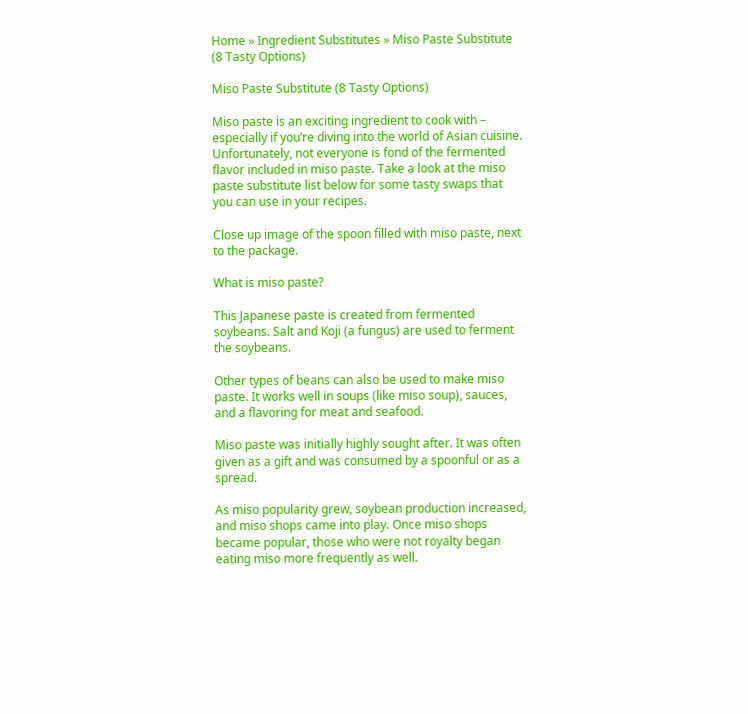Home » Ingredient Substitutes » Miso Paste Substitute (8 Tasty Options)

Miso Paste Substitute (8 Tasty Options)

Miso paste is an exciting ingredient to cook with – especially if you’re diving into the world of Asian cuisine. Unfortunately, not everyone is fond of the fermented flavor included in miso paste. Take a look at the miso paste substitute list below for some tasty swaps that you can use in your recipes.

Close up image of the spoon filled with miso paste, next to the package.

What is miso paste?

This Japanese paste is created from fermented soybeans. Salt and Koji (a fungus) are used to ferment the soybeans.

Other types of beans can also be used to make miso paste. It works well in soups (like miso soup), sauces, and a flavoring for meat and seafood.

Miso paste was initially highly sought after. It was often given as a gift and was consumed by a spoonful or as a spread.

As miso popularity grew, soybean production increased, and miso shops came into play. Once miso shops became popular, those who were not royalty began eating miso more frequently as well.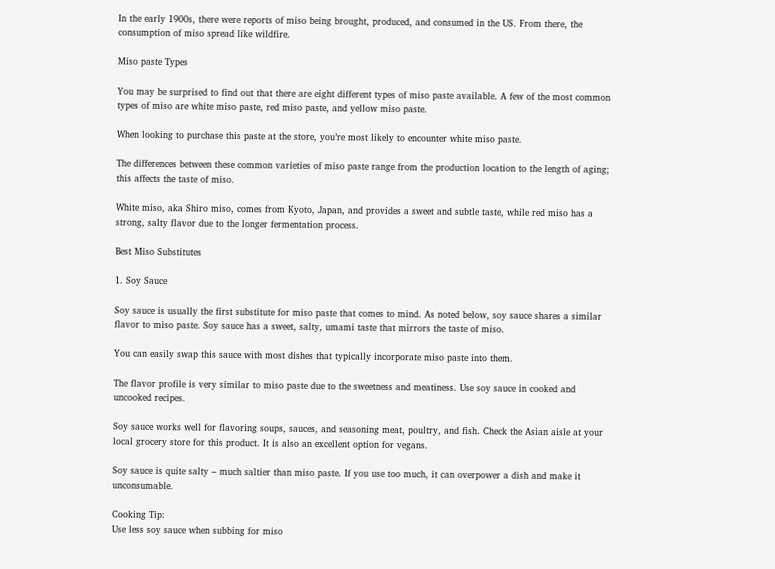In the early 1900s, there were reports of miso being brought, produced, and consumed in the US. From there, the consumption of miso spread like wildfire.

Miso paste Types

You may be surprised to find out that there are eight different types of miso paste available. A few of the most common types of miso are white miso paste, red miso paste, and yellow miso paste.

When looking to purchase this paste at the store, you’re most likely to encounter white miso paste.

The differences between these common varieties of miso paste range from the production location to the length of aging; this affects the taste of miso.

White miso, aka Shiro miso, comes from Kyoto, Japan, and provides a sweet and subtle taste, while red miso has a strong, salty flavor due to the longer fermentation process.

Best Miso Substitutes

1. Soy Sauce

Soy sauce is usually the first substitute for miso paste that comes to mind. As noted below, soy sauce shares a similar flavor to miso paste. Soy sauce has a sweet, salty, umami taste that mirrors the taste of miso.

You can easily swap this sauce with most dishes that typically incorporate miso paste into them.

The flavor profile is very similar to miso paste due to the sweetness and meatiness. Use soy sauce in cooked and uncooked recipes.

Soy sauce works well for flavoring soups, sauces, and seasoning meat, poultry, and fish. Check the Asian aisle at your local grocery store for this product. It is also an excellent option for vegans.

Soy sauce is quite salty – much saltier than miso paste. If you use too much, it can overpower a dish and make it unconsumable.

Cooking Tip:
Use less soy sauce when subbing for miso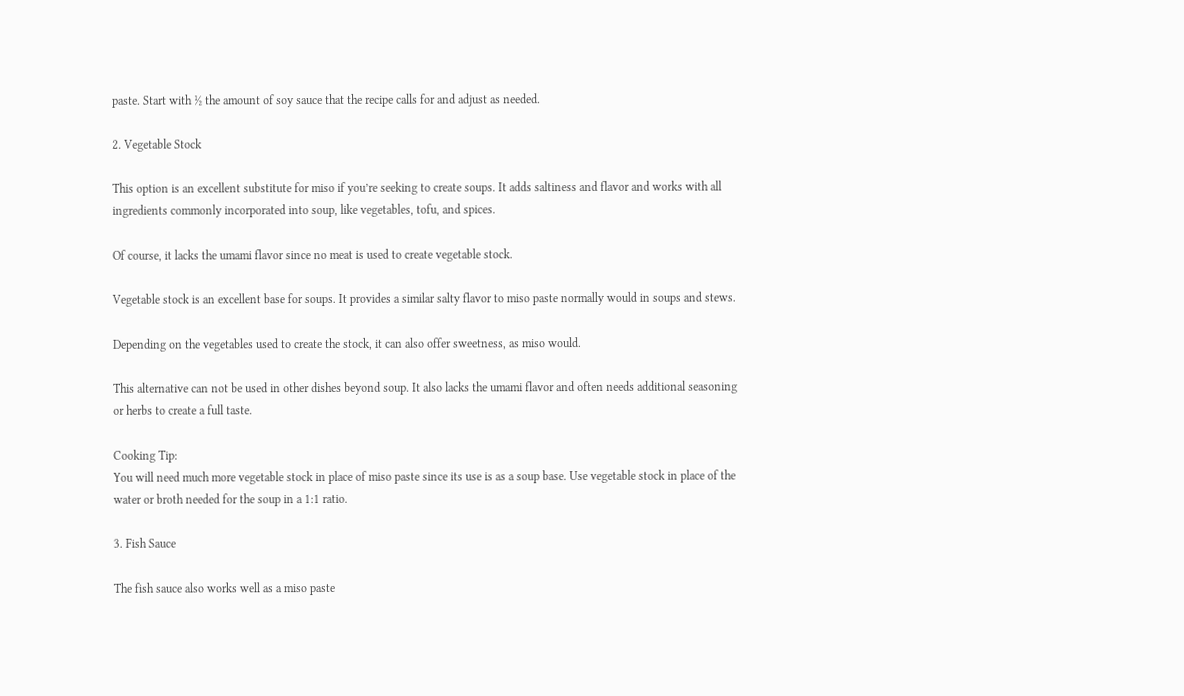paste. Start with ½ the amount of soy sauce that the recipe calls for and adjust as needed.

2. Vegetable Stock

This option is an excellent substitute for miso if you’re seeking to create soups. It adds saltiness and flavor and works with all ingredients commonly incorporated into soup, like vegetables, tofu, and spices.

Of course, it lacks the umami flavor since no meat is used to create vegetable stock.

Vegetable stock is an excellent base for soups. It provides a similar salty flavor to miso paste normally would in soups and stews.

Depending on the vegetables used to create the stock, it can also offer sweetness, as miso would.

This alternative can not be used in other dishes beyond soup. It also lacks the umami flavor and often needs additional seasoning or herbs to create a full taste.

Cooking Tip:
You will need much more vegetable stock in place of miso paste since its use is as a soup base. Use vegetable stock in place of the water or broth needed for the soup in a 1:1 ratio.

3. Fish Sauce

The fish sauce also works well as a miso paste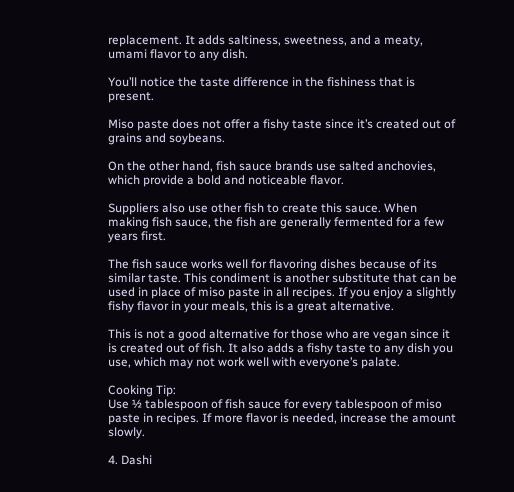replacement. It adds saltiness, sweetness, and a meaty, umami flavor to any dish.

You’ll notice the taste difference in the fishiness that is present.

Miso paste does not offer a fishy taste since it’s created out of grains and soybeans.

On the other hand, fish sauce brands use salted anchovies, which provide a bold and noticeable flavor.

Suppliers also use other fish to create this sauce. When making fish sauce, the fish are generally fermented for a few years first.

The fish sauce works well for flavoring dishes because of its similar taste. This condiment is another substitute that can be used in place of miso paste in all recipes. If you enjoy a slightly fishy flavor in your meals, this is a great alternative.

This is not a good alternative for those who are vegan since it is created out of fish. It also adds a fishy taste to any dish you use, which may not work well with everyone’s palate.

Cooking Tip:
Use ½ tablespoon of fish sauce for every tablespoon of miso paste in recipes. If more flavor is needed, increase the amount slowly.

4. Dashi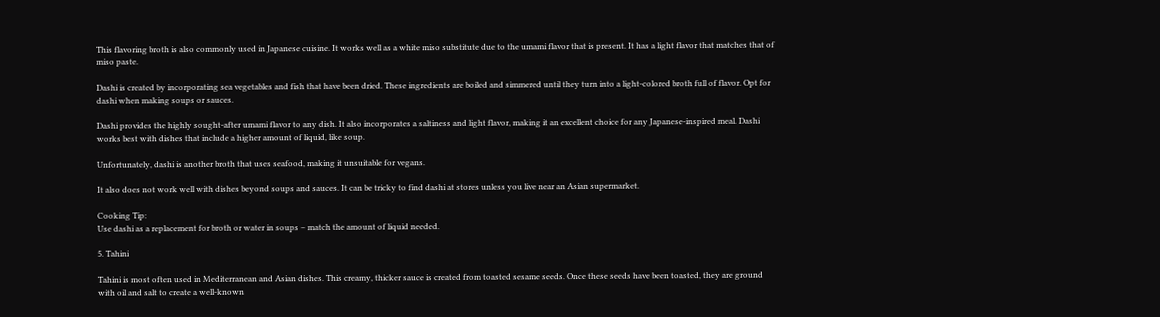This flavoring broth is also commonly used in Japanese cuisine. It works well as a white miso substitute due to the umami flavor that is present. It has a light flavor that matches that of miso paste.

Dashi is created by incorporating sea vegetables and fish that have been dried. These ingredients are boiled and simmered until they turn into a light-colored broth full of flavor. Opt for dashi when making soups or sauces.

Dashi provides the highly sought-after umami flavor to any dish. It also incorporates a saltiness and light flavor, making it an excellent choice for any Japanese-inspired meal. Dashi works best with dishes that include a higher amount of liquid, like soup.

Unfortunately, dashi is another broth that uses seafood, making it unsuitable for vegans.

It also does not work well with dishes beyond soups and sauces. It can be tricky to find dashi at stores unless you live near an Asian supermarket.

Cooking Tip:
Use dashi as a replacement for broth or water in soups – match the amount of liquid needed.

5. Tahini

Tahini is most often used in Mediterranean and Asian dishes. This creamy, thicker sauce is created from toasted sesame seeds. Once these seeds have been toasted, they are ground with oil and salt to create a well-known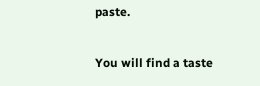paste.

You will find a taste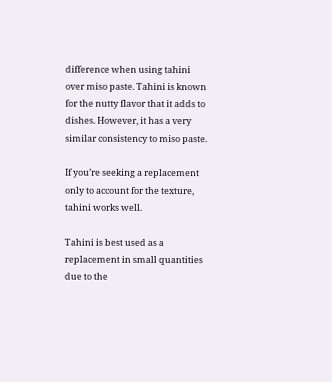difference when using tahini over miso paste. Tahini is known for the nutty flavor that it adds to dishes. However, it has a very similar consistency to miso paste.

If you’re seeking a replacement only to account for the texture, tahini works well.

Tahini is best used as a replacement in small quantities due to the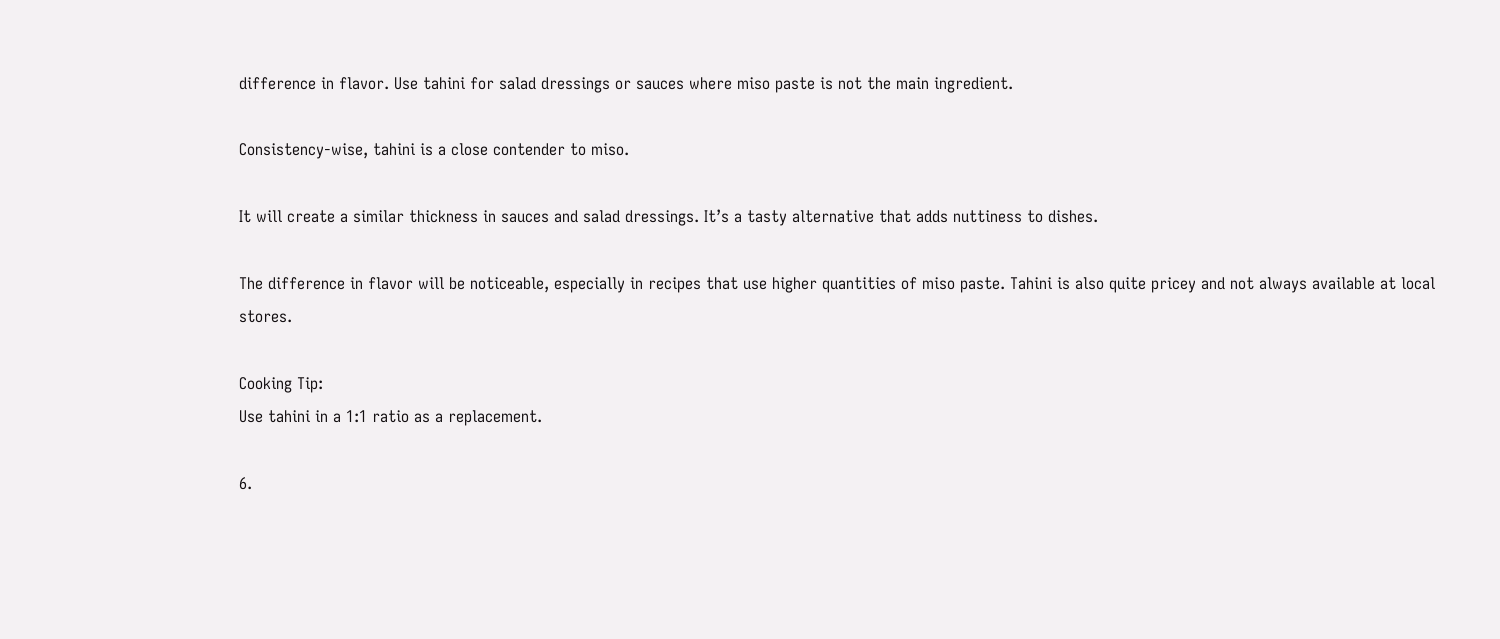difference in flavor. Use tahini for salad dressings or sauces where miso paste is not the main ingredient.

Consistency-wise, tahini is a close contender to miso.

It will create a similar thickness in sauces and salad dressings. It’s a tasty alternative that adds nuttiness to dishes.

The difference in flavor will be noticeable, especially in recipes that use higher quantities of miso paste. Tahini is also quite pricey and not always available at local stores.

Cooking Tip:
Use tahini in a 1:1 ratio as a replacement.

6.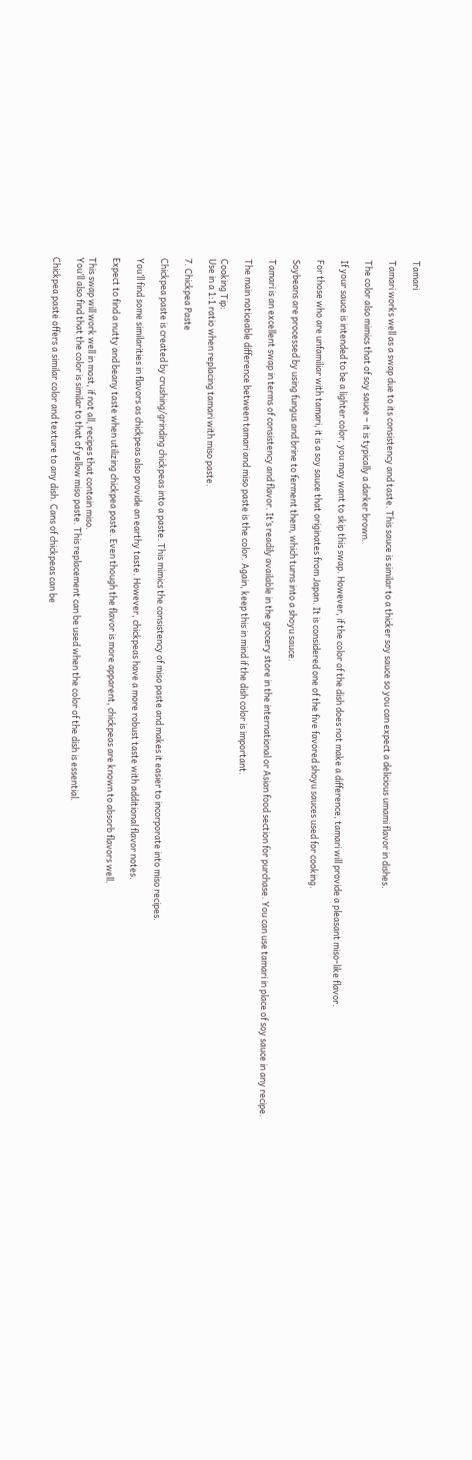Tamari

Tamari works well as a swap due to its consistency and taste. This sauce is similar to a thicker soy sauce so you can expect a delicious umami flavor in dishes.

The color also mimics that of soy sauce – it is typically a darker brown.

If your sauce is intended to be a lighter color, you may want to skip this swap. However, if the color of the dish does not make a difference, tamari will provide a pleasant miso-like flavor.

For those who are unfamiliar with tamari, it is a soy sauce that originates from Japan. It is considered one of the five favored shoyu sauces used for cooking.

Soybeans are processed by using fungus and brine to ferment them, which turns into a shoyu sauce.

Tamari is an excellent swap in terms of consistency and flavor. It’s readily available in the grocery store in the international or Asian food section for purchase. You can use tamari in place of soy sauce in any recipe.

The main noticeable difference between tamari and miso paste is the color. Again, keep this in mind if the dish color is important.

Cooking Tip:
Use in a 1:1 ratio when replacing tamari with miso paste.

7. Chickpea Paste

Chickpea paste is created by crushing/grinding chickpeas into a paste. This mimics the consistency of miso paste and makes it easier to incorporate into miso recipes.

You’ll find some similarities in flavors as chickpeas also provide an earthy taste. However, chickpeas have a more robust taste with additional flavor notes.

Expect to find a nutty and beany taste when utilizing chickpea paste. Even though the flavor is more apparent, chickpeas are known to absorb flavors well.

This swap will work well in most, if not all, recipes that contain miso.
You’ll also find that the color is similar to that of yellow miso paste. This replacement can be used when the color of the dish is essential.

Chickpea paste offers a similar color and texture to any dish. Cans of chickpeas can be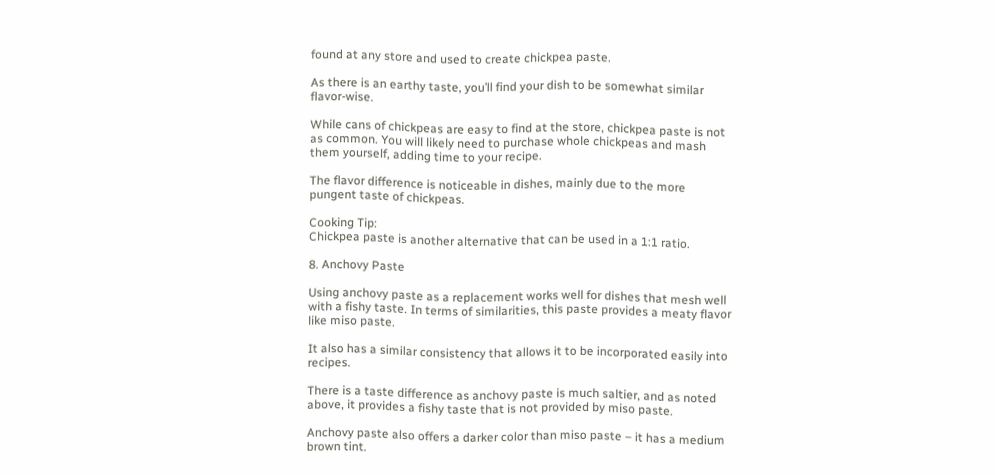found at any store and used to create chickpea paste.

As there is an earthy taste, you’ll find your dish to be somewhat similar flavor-wise.

While cans of chickpeas are easy to find at the store, chickpea paste is not as common. You will likely need to purchase whole chickpeas and mash them yourself, adding time to your recipe.

The flavor difference is noticeable in dishes, mainly due to the more pungent taste of chickpeas.

Cooking Tip:
Chickpea paste is another alternative that can be used in a 1:1 ratio.

8. Anchovy Paste

Using anchovy paste as a replacement works well for dishes that mesh well with a fishy taste. In terms of similarities, this paste provides a meaty flavor like miso paste.

It also has a similar consistency that allows it to be incorporated easily into recipes.

There is a taste difference as anchovy paste is much saltier, and as noted above, it provides a fishy taste that is not provided by miso paste.

Anchovy paste also offers a darker color than miso paste – it has a medium brown tint.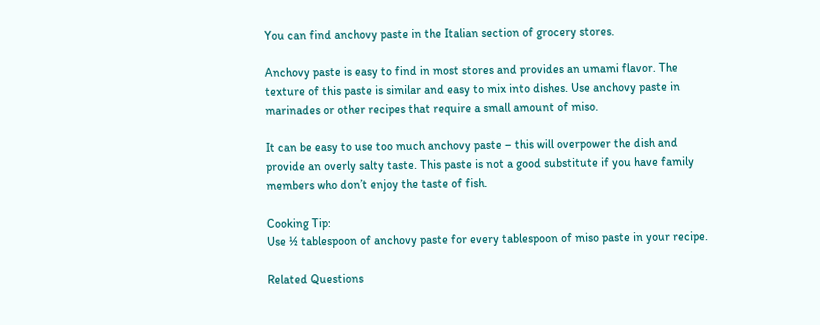You can find anchovy paste in the Italian section of grocery stores.

Anchovy paste is easy to find in most stores and provides an umami flavor. The texture of this paste is similar and easy to mix into dishes. Use anchovy paste in marinades or other recipes that require a small amount of miso.

It can be easy to use too much anchovy paste – this will overpower the dish and provide an overly salty taste. This paste is not a good substitute if you have family members who don’t enjoy the taste of fish.

Cooking Tip:
Use ½ tablespoon of anchovy paste for every tablespoon of miso paste in your recipe.

Related Questions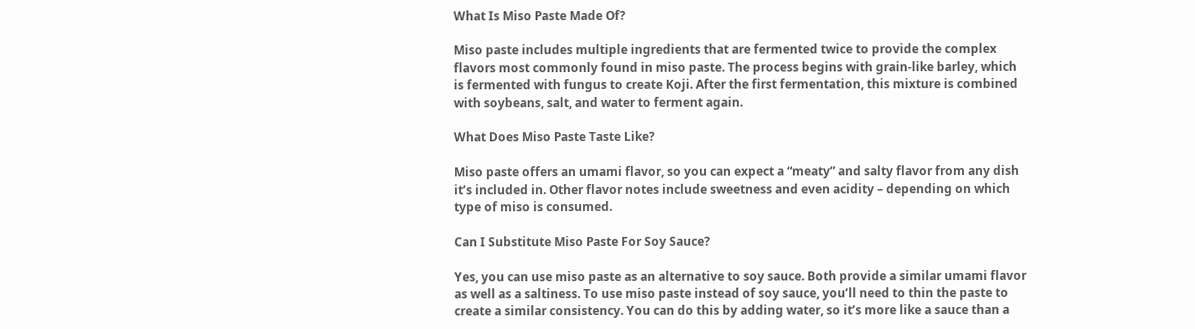What Is Miso Paste Made Of?

Miso paste includes multiple ingredients that are fermented twice to provide the complex flavors most commonly found in miso paste. The process begins with grain-like barley, which is fermented with fungus to create Koji. After the first fermentation, this mixture is combined with soybeans, salt, and water to ferment again.

What Does Miso Paste Taste Like?

Miso paste offers an umami flavor, so you can expect a “meaty” and salty flavor from any dish it’s included in. Other flavor notes include sweetness and even acidity – depending on which type of miso is consumed.

Can I Substitute Miso Paste For Soy Sauce?

Yes, you can use miso paste as an alternative to soy sauce. Both provide a similar umami flavor as well as a saltiness. To use miso paste instead of soy sauce, you’ll need to thin the paste to create a similar consistency. You can do this by adding water, so it’s more like a sauce than a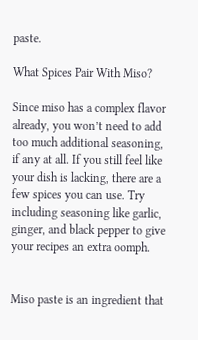paste.

What Spices Pair With Miso?

Since miso has a complex flavor already, you won’t need to add too much additional seasoning, if any at all. If you still feel like your dish is lacking, there are a few spices you can use. Try including seasoning like garlic, ginger, and black pepper to give your recipes an extra oomph.


Miso paste is an ingredient that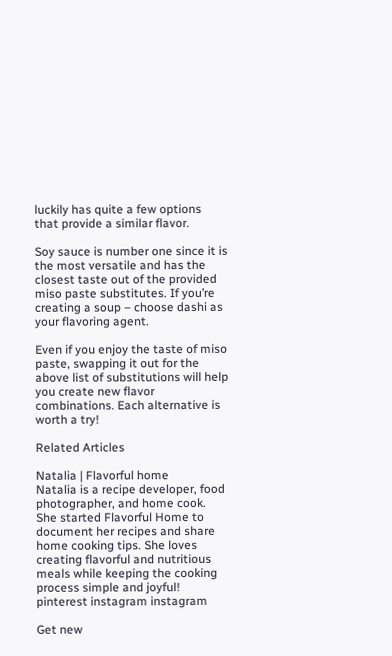luckily has quite a few options that provide a similar flavor.

Soy sauce is number one since it is the most versatile and has the closest taste out of the provided miso paste substitutes. If you’re creating a soup – choose dashi as your flavoring agent.

Even if you enjoy the taste of miso paste, swapping it out for the above list of substitutions will help you create new flavor combinations. Each alternative is worth a try!

Related Articles

Natalia | Flavorful home
Natalia is a recipe developer, food photographer, and home cook. She started Flavorful Home to document her recipes and share home cooking tips. She loves creating flavorful and nutritious meals while keeping the cooking process simple and joyful!
pinterest instagram instagram

Get new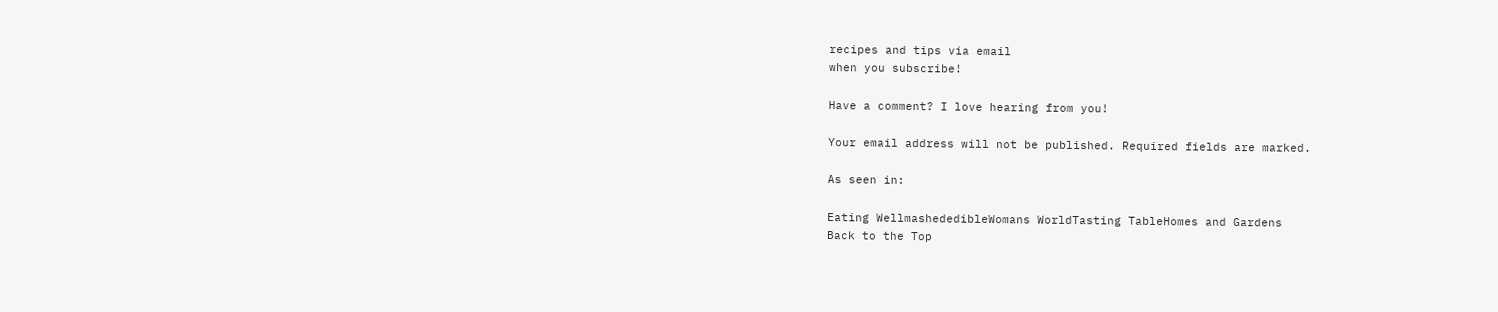recipes and tips via email
when you subscribe!

Have a comment? I love hearing from you!

Your email address will not be published. Required fields are marked.

As seen in:

Eating WellmashededibleWomans WorldTasting TableHomes and Gardens
Back to the Top